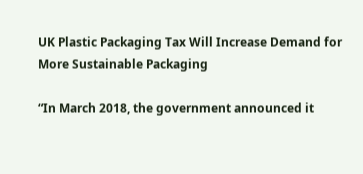UK Plastic Packaging Tax Will Increase Demand for More Sustainable Packaging

“In March 2018, the government announced it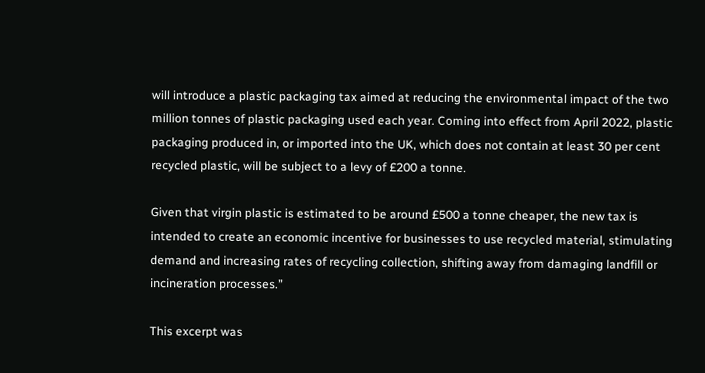will introduce a plastic packaging tax aimed at reducing the environmental impact of the two million tonnes of plastic packaging used each year. Coming into effect from April 2022, plastic packaging produced in, or imported into the UK, which does not contain at least 30 per cent recycled plastic, will be subject to a levy of £200 a tonne.

Given that virgin plastic is estimated to be around £500 a tonne cheaper, the new tax is intended to create an economic incentive for businesses to use recycled material, stimulating demand and increasing rates of recycling collection, shifting away from damaging landfill or incineration processes.”

This excerpt was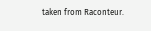taken from Raconteur.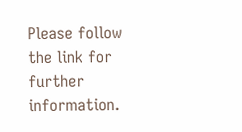Please follow the link for further information.